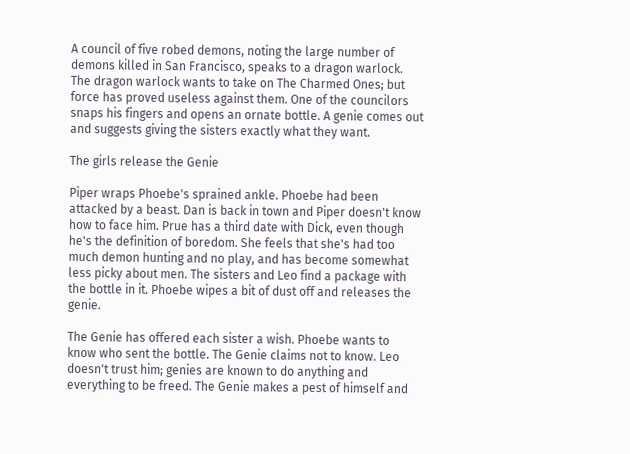A council of five robed demons, noting the large number of demons killed in San Francisco, speaks to a dragon warlock. The dragon warlock wants to take on The Charmed Ones; but force has proved useless against them. One of the councilors snaps his fingers and opens an ornate bottle. A genie comes out and suggests giving the sisters exactly what they want.

The girls release the Genie

Piper wraps Phoebe's sprained ankle. Phoebe had been attacked by a beast. Dan is back in town and Piper doesn't know how to face him. Prue has a third date with Dick, even though he's the definition of boredom. She feels that she's had too much demon hunting and no play, and has become somewhat less picky about men. The sisters and Leo find a package with the bottle in it. Phoebe wipes a bit of dust off and releases the genie.

The Genie has offered each sister a wish. Phoebe wants to know who sent the bottle. The Genie claims not to know. Leo doesn't trust him; genies are known to do anything and everything to be freed. The Genie makes a pest of himself and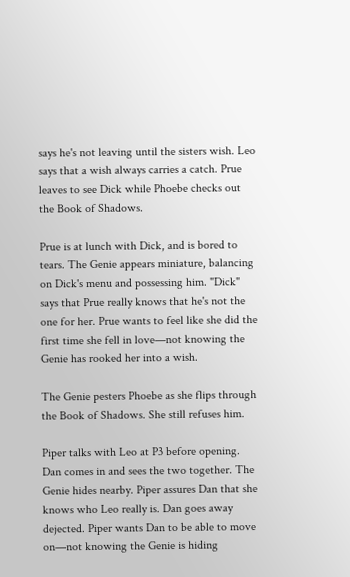says he's not leaving until the sisters wish. Leo says that a wish always carries a catch. Prue leaves to see Dick while Phoebe checks out the Book of Shadows.

Prue is at lunch with Dick, and is bored to tears. The Genie appears miniature, balancing on Dick's menu and possessing him. "Dick" says that Prue really knows that he's not the one for her. Prue wants to feel like she did the first time she fell in love—not knowing the Genie has rooked her into a wish.

The Genie pesters Phoebe as she flips through the Book of Shadows. She still refuses him.

Piper talks with Leo at P3 before opening. Dan comes in and sees the two together. The Genie hides nearby. Piper assures Dan that she knows who Leo really is. Dan goes away dejected. Piper wants Dan to be able to move on—not knowing the Genie is hiding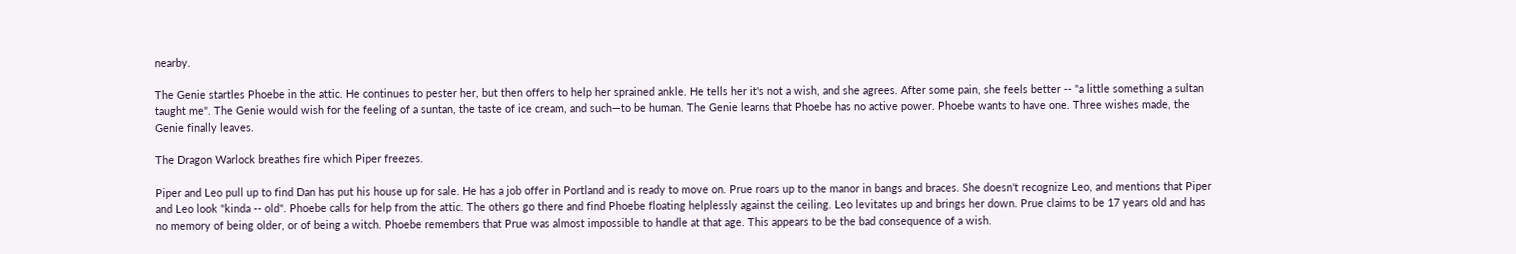nearby.

The Genie startles Phoebe in the attic. He continues to pester her, but then offers to help her sprained ankle. He tells her it's not a wish, and she agrees. After some pain, she feels better -- "a little something a sultan taught me". The Genie would wish for the feeling of a suntan, the taste of ice cream, and such—to be human. The Genie learns that Phoebe has no active power. Phoebe wants to have one. Three wishes made, the Genie finally leaves.

The Dragon Warlock breathes fire which Piper freezes.

Piper and Leo pull up to find Dan has put his house up for sale. He has a job offer in Portland and is ready to move on. Prue roars up to the manor in bangs and braces. She doesn't recognize Leo, and mentions that Piper and Leo look "kinda -- old". Phoebe calls for help from the attic. The others go there and find Phoebe floating helplessly against the ceiling. Leo levitates up and brings her down. Prue claims to be 17 years old and has no memory of being older, or of being a witch. Phoebe remembers that Prue was almost impossible to handle at that age. This appears to be the bad consequence of a wish.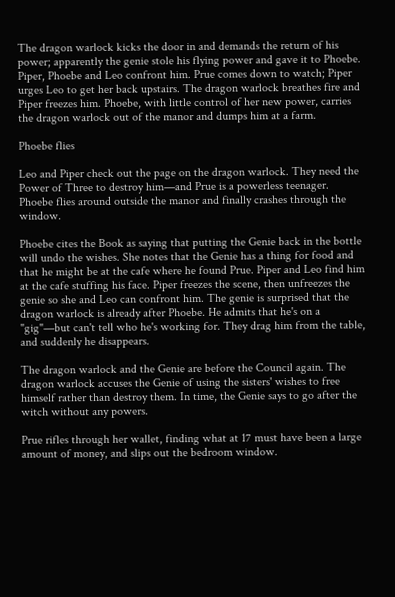The dragon warlock kicks the door in and demands the return of his power; apparently the genie stole his flying power and gave it to Phoebe. Piper, Phoebe and Leo confront him. Prue comes down to watch; Piper urges Leo to get her back upstairs. The dragon warlock breathes fire and Piper freezes him. Phoebe, with little control of her new power, carries the dragon warlock out of the manor and dumps him at a farm.

Phoebe flies

Leo and Piper check out the page on the dragon warlock. They need the Power of Three to destroy him—and Prue is a powerless teenager. Phoebe flies around outside the manor and finally crashes through the window.

Phoebe cites the Book as saying that putting the Genie back in the bottle will undo the wishes. She notes that the Genie has a thing for food and that he might be at the cafe where he found Prue. Piper and Leo find him at the cafe stuffing his face. Piper freezes the scene, then unfreezes the genie so she and Leo can confront him. The genie is surprised that the dragon warlock is already after Phoebe. He admits that he's on a "gig"—but can't tell who he's working for. They drag him from the table, and suddenly he disappears.

The dragon warlock and the Genie are before the Council again. The dragon warlock accuses the Genie of using the sisters' wishes to free himself rather than destroy them. In time, the Genie says to go after the witch without any powers.

Prue rifles through her wallet, finding what at 17 must have been a large amount of money, and slips out the bedroom window.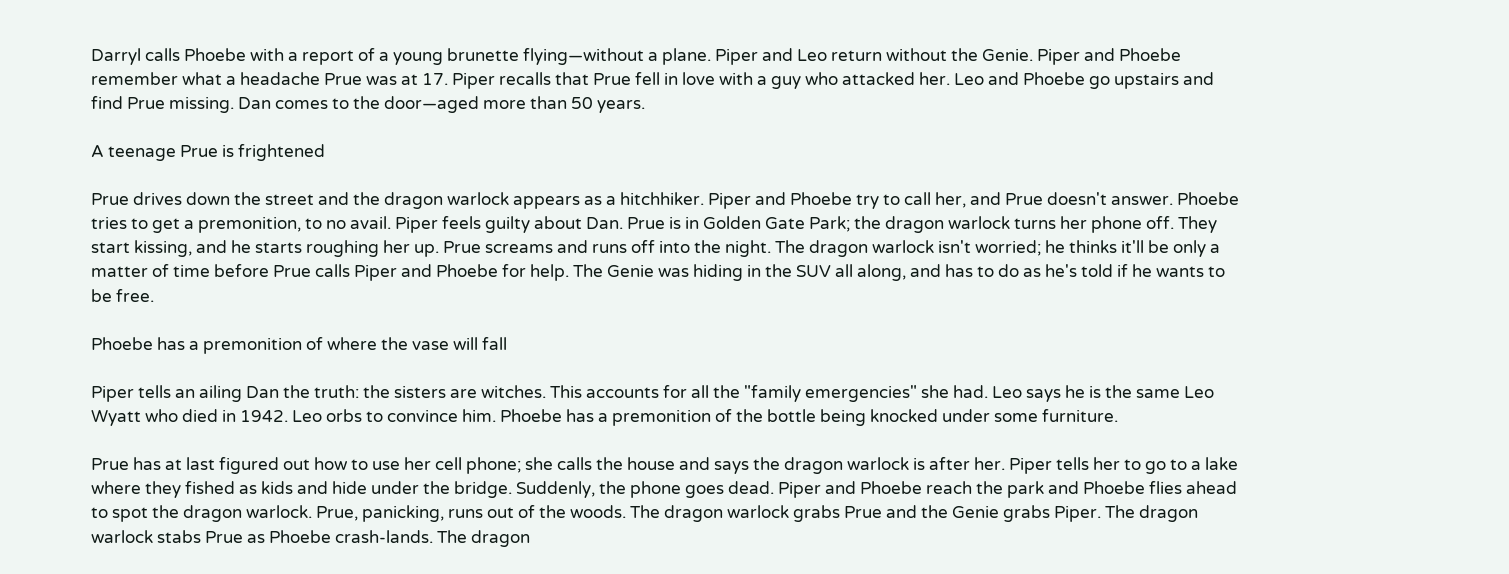Darryl calls Phoebe with a report of a young brunette flying—without a plane. Piper and Leo return without the Genie. Piper and Phoebe remember what a headache Prue was at 17. Piper recalls that Prue fell in love with a guy who attacked her. Leo and Phoebe go upstairs and find Prue missing. Dan comes to the door—aged more than 50 years.

A teenage Prue is frightened

Prue drives down the street and the dragon warlock appears as a hitchhiker. Piper and Phoebe try to call her, and Prue doesn't answer. Phoebe tries to get a premonition, to no avail. Piper feels guilty about Dan. Prue is in Golden Gate Park; the dragon warlock turns her phone off. They start kissing, and he starts roughing her up. Prue screams and runs off into the night. The dragon warlock isn't worried; he thinks it'll be only a matter of time before Prue calls Piper and Phoebe for help. The Genie was hiding in the SUV all along, and has to do as he's told if he wants to be free.

Phoebe has a premonition of where the vase will fall

Piper tells an ailing Dan the truth: the sisters are witches. This accounts for all the "family emergencies" she had. Leo says he is the same Leo Wyatt who died in 1942. Leo orbs to convince him. Phoebe has a premonition of the bottle being knocked under some furniture.

Prue has at last figured out how to use her cell phone; she calls the house and says the dragon warlock is after her. Piper tells her to go to a lake where they fished as kids and hide under the bridge. Suddenly, the phone goes dead. Piper and Phoebe reach the park and Phoebe flies ahead to spot the dragon warlock. Prue, panicking, runs out of the woods. The dragon warlock grabs Prue and the Genie grabs Piper. The dragon warlock stabs Prue as Phoebe crash-lands. The dragon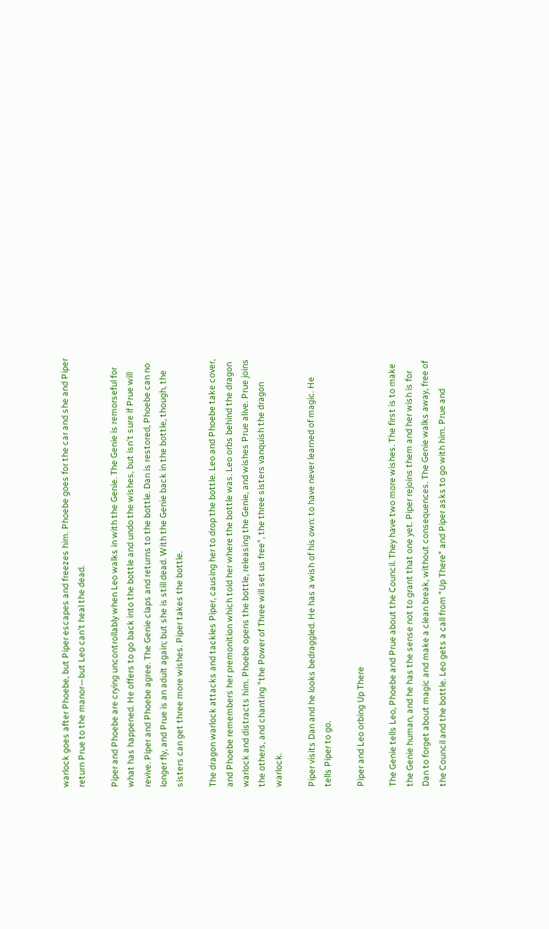warlock goes after Phoebe, but Piper escapes and freezes him. Phoebe goes for the car and she and Piper return Prue to the manor—but Leo can't heal the dead.

Piper and Phoebe are crying uncontrollably when Leo walks in with the Genie. The Genie is remorseful for what has happened. He offers to go back into the bottle and undo the wishes, but isn't sure if Prue will revive. Piper and Phoebe agree. The Genie claps and returns to the bottle. Dan is restored, Phoebe can no longer fly, and Prue is an adult again; but she is still dead. With the Genie back in the bottle, though, the sisters can get three more wishes. Piper takes the bottle.

The dragon warlock attacks and tackles Piper, causing her to drop the bottle. Leo and Phoebe take cover, and Phoebe remembers her premonition which told her where the bottle was. Leo orbs behind the dragon warlock and distracts him. Phoebe opens the bottle, releasing the Genie, and wishes Prue alive. Prue joins the others, and chanting "the Power of Three will set us free", the three sisters vanquish the dragon warlock.

Piper visits Dan and he looks bedraggled. He has a wish of his own: to have never learned of magic. He tells Piper to go.

Piper and Leo orbing Up There

The Genie tells Leo, Phoebe and Prue about the Council. They have two more wishes. The first is to make the Genie human, and he has the sense not to grant that one yet. Piper rejoins them and her wish is for Dan to forget about magic and make a clean break, without consequences. The Genie walks away, free of the Council and the bottle. Leo gets a call from "Up There" and Piper asks to go with him. Prue and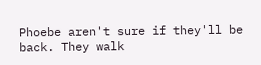Phoebe aren't sure if they'll be back. They walk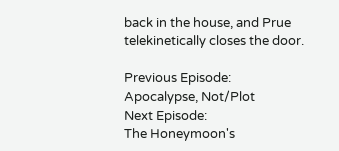back in the house, and Prue telekinetically closes the door.

Previous Episode:
Apocalypse, Not/Plot
Next Episode:
The Honeymoon's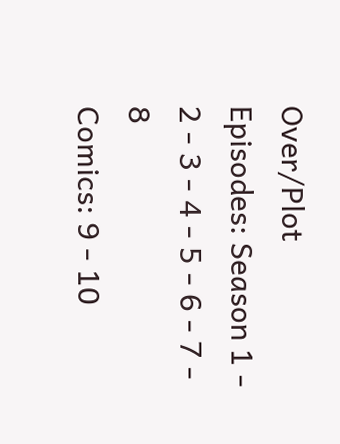Over/Plot
Episodes: Season 1 - 2 - 3 - 4 - 5 - 6 - 7 - 8
Comics: 9 - 10